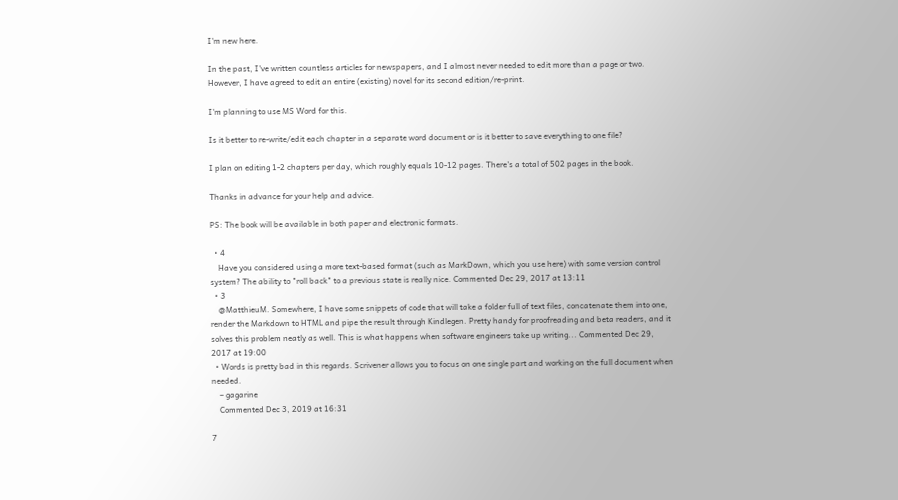I'm new here.

In the past, I've written countless articles for newspapers, and I almost never needed to edit more than a page or two. However, I have agreed to edit an entire (existing) novel for its second edition/re-print.

I'm planning to use MS Word for this.

Is it better to re-write/edit each chapter in a separate word document or is it better to save everything to one file?

I plan on editing 1-2 chapters per day, which roughly equals 10-12 pages. There's a total of 502 pages in the book.

Thanks in advance for your help and advice.

PS: The book will be available in both paper and electronic formats.

  • 4
    Have you considered using a more text-based format (such as MarkDown, which you use here) with some version control system? The ability to "roll back" to a previous state is really nice. Commented Dec 29, 2017 at 13:11
  • 3
    @MatthieuM. Somewhere, I have some snippets of code that will take a folder full of text files, concatenate them into one, render the Markdown to HTML and pipe the result through Kindlegen. Pretty handy for proofreading and beta readers, and it solves this problem neatly as well. This is what happens when software engineers take up writing... Commented Dec 29, 2017 at 19:00
  • Words is pretty bad in this regards. Scrivener allows you to focus on one single part and working on the full document when needed.
    – gagarine
    Commented Dec 3, 2019 at 16:31

7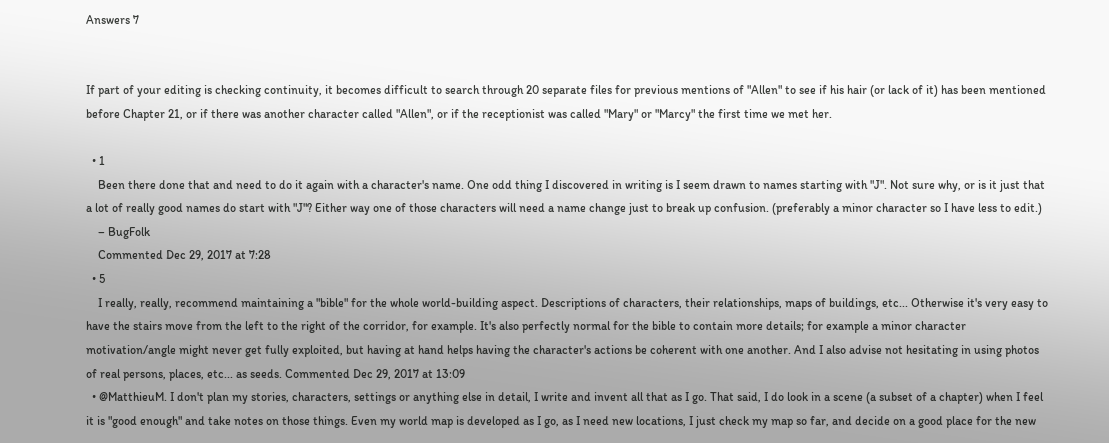Answers 7


If part of your editing is checking continuity, it becomes difficult to search through 20 separate files for previous mentions of "Allen" to see if his hair (or lack of it) has been mentioned before Chapter 21, or if there was another character called "Allen", or if the receptionist was called "Mary" or "Marcy" the first time we met her.

  • 1
    Been there done that and need to do it again with a character's name. One odd thing I discovered in writing is I seem drawn to names starting with "J". Not sure why, or is it just that a lot of really good names do start with "J"? Either way one of those characters will need a name change just to break up confusion. (preferably a minor character so I have less to edit.)
    – BugFolk
    Commented Dec 29, 2017 at 7:28
  • 5
    I really, really, recommend maintaining a "bible" for the whole world-building aspect. Descriptions of characters, their relationships, maps of buildings, etc... Otherwise it's very easy to have the stairs move from the left to the right of the corridor, for example. It's also perfectly normal for the bible to contain more details; for example a minor character motivation/angle might never get fully exploited, but having at hand helps having the character's actions be coherent with one another. And I also advise not hesitating in using photos of real persons, places, etc... as seeds. Commented Dec 29, 2017 at 13:09
  • @MatthieuM. I don't plan my stories, characters, settings or anything else in detail, I write and invent all that as I go. That said, I do look in a scene (a subset of a chapter) when I feel it is "good enough" and take notes on those things. Even my world map is developed as I go, as I need new locations, I just check my map so far, and decide on a good place for the new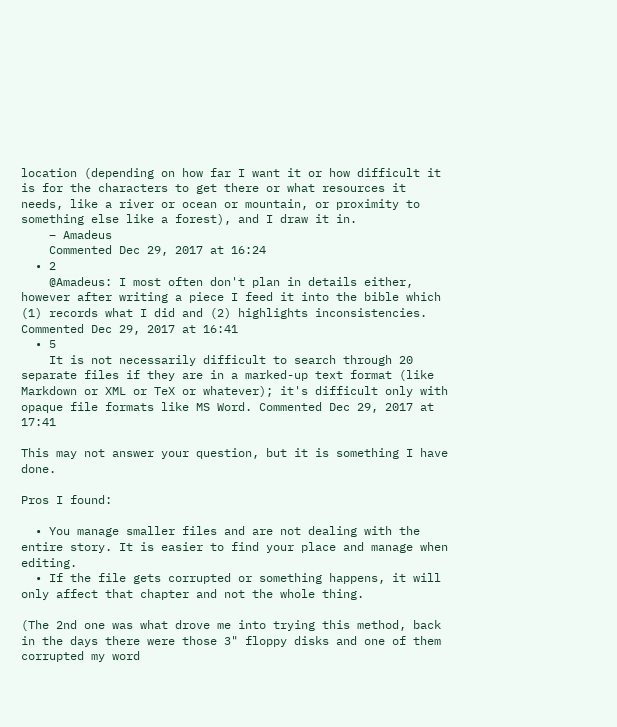location (depending on how far I want it or how difficult it is for the characters to get there or what resources it needs, like a river or ocean or mountain, or proximity to something else like a forest), and I draw it in.
    – Amadeus
    Commented Dec 29, 2017 at 16:24
  • 2
    @Amadeus: I most often don't plan in details either, however after writing a piece I feed it into the bible which (1) records what I did and (2) highlights inconsistencies. Commented Dec 29, 2017 at 16:41
  • 5
    It is not necessarily difficult to search through 20 separate files if they are in a marked-up text format (like Markdown or XML or TeX or whatever); it's difficult only with opaque file formats like MS Word. Commented Dec 29, 2017 at 17:41

This may not answer your question, but it is something I have done.

Pros I found:

  • You manage smaller files and are not dealing with the entire story. It is easier to find your place and manage when editing.
  • If the file gets corrupted or something happens, it will only affect that chapter and not the whole thing.

(The 2nd one was what drove me into trying this method, back in the days there were those 3" floppy disks and one of them corrupted my word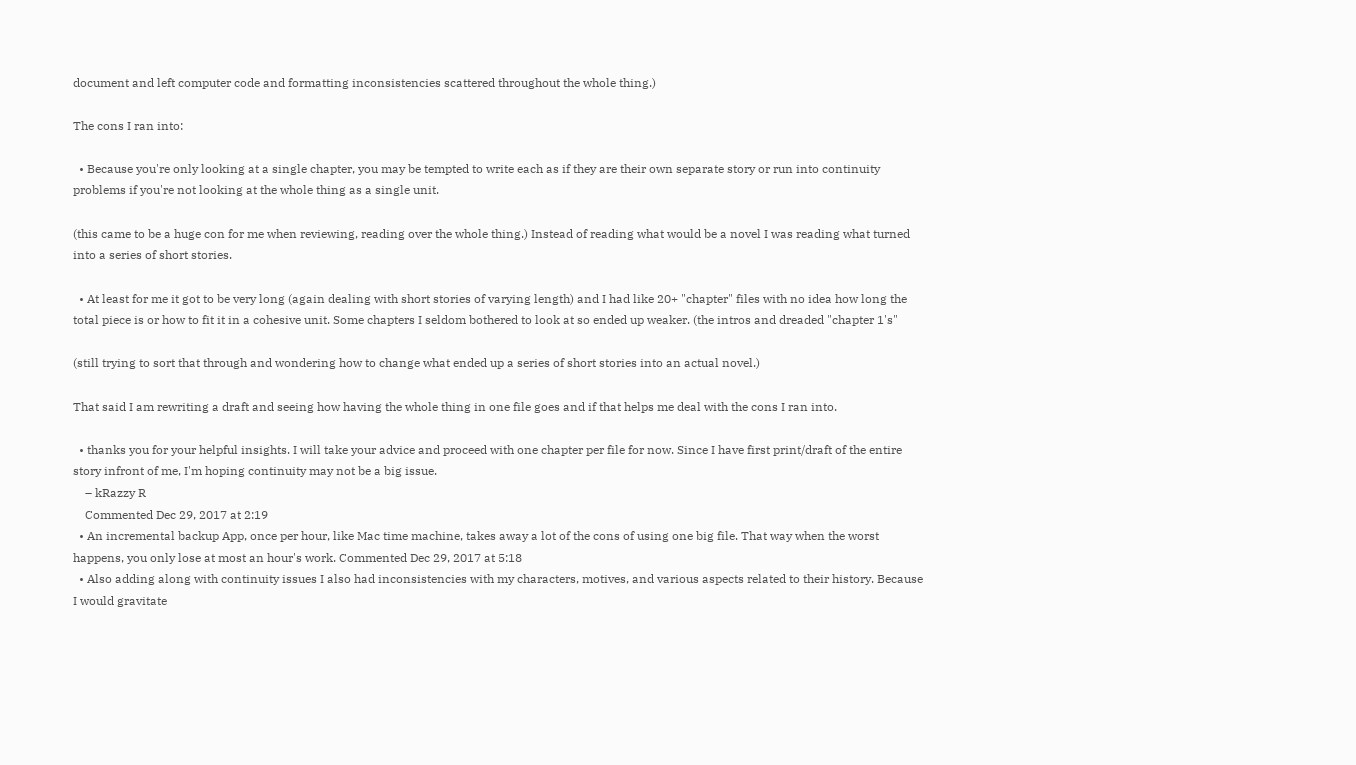document and left computer code and formatting inconsistencies scattered throughout the whole thing.)

The cons I ran into:

  • Because you're only looking at a single chapter, you may be tempted to write each as if they are their own separate story or run into continuity problems if you're not looking at the whole thing as a single unit.

(this came to be a huge con for me when reviewing, reading over the whole thing.) Instead of reading what would be a novel I was reading what turned into a series of short stories.

  • At least for me it got to be very long (again dealing with short stories of varying length) and I had like 20+ "chapter" files with no idea how long the total piece is or how to fit it in a cohesive unit. Some chapters I seldom bothered to look at so ended up weaker. (the intros and dreaded "chapter 1's"

(still trying to sort that through and wondering how to change what ended up a series of short stories into an actual novel.)

That said I am rewriting a draft and seeing how having the whole thing in one file goes and if that helps me deal with the cons I ran into.

  • thanks you for your helpful insights. I will take your advice and proceed with one chapter per file for now. Since I have first print/draft of the entire story infront of me, I'm hoping continuity may not be a big issue.
    – kRazzy R
    Commented Dec 29, 2017 at 2:19
  • An incremental backup App, once per hour, like Mac time machine, takes away a lot of the cons of using one big file. That way when the worst happens, you only lose at most an hour's work. Commented Dec 29, 2017 at 5:18
  • Also adding along with continuity issues I also had inconsistencies with my characters, motives, and various aspects related to their history. Because I would gravitate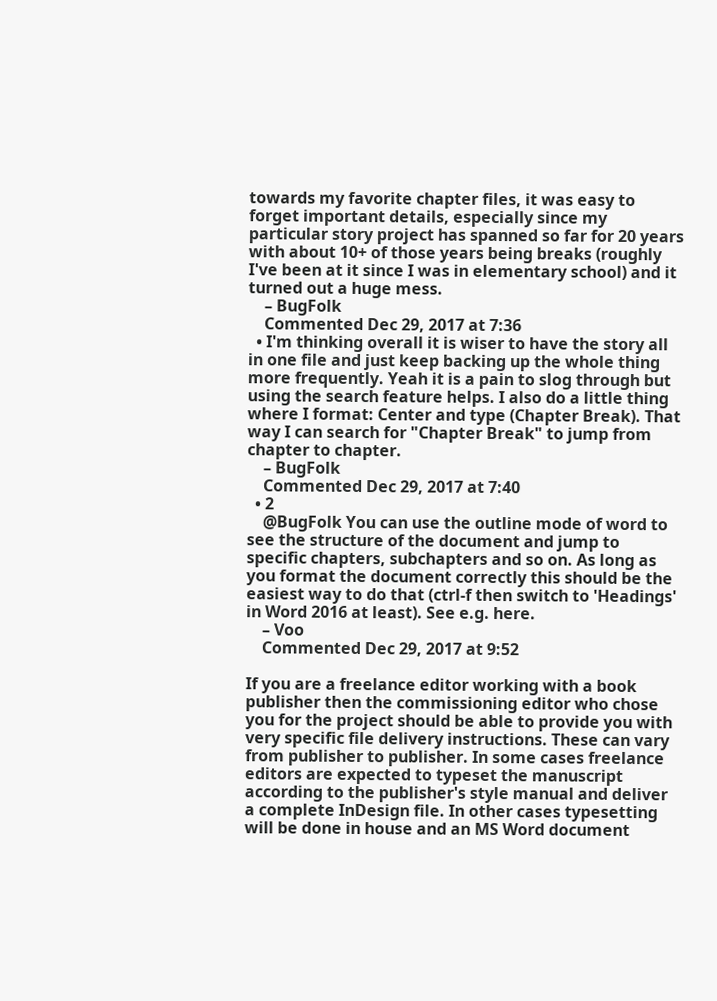towards my favorite chapter files, it was easy to forget important details, especially since my particular story project has spanned so far for 20 years with about 10+ of those years being breaks (roughly I've been at it since I was in elementary school) and it turned out a huge mess.
    – BugFolk
    Commented Dec 29, 2017 at 7:36
  • I'm thinking overall it is wiser to have the story all in one file and just keep backing up the whole thing more frequently. Yeah it is a pain to slog through but using the search feature helps. I also do a little thing where I format: Center and type (Chapter Break). That way I can search for "Chapter Break" to jump from chapter to chapter.
    – BugFolk
    Commented Dec 29, 2017 at 7:40
  • 2
    @BugFolk You can use the outline mode of word to see the structure of the document and jump to specific chapters, subchapters and so on. As long as you format the document correctly this should be the easiest way to do that (ctrl-f then switch to 'Headings' in Word 2016 at least). See e.g. here.
    – Voo
    Commented Dec 29, 2017 at 9:52

If you are a freelance editor working with a book publisher then the commissioning editor who chose you for the project should be able to provide you with very specific file delivery instructions. These can vary from publisher to publisher. In some cases freelance editors are expected to typeset the manuscript according to the publisher's style manual and deliver a complete InDesign file. In other cases typesetting will be done in house and an MS Word document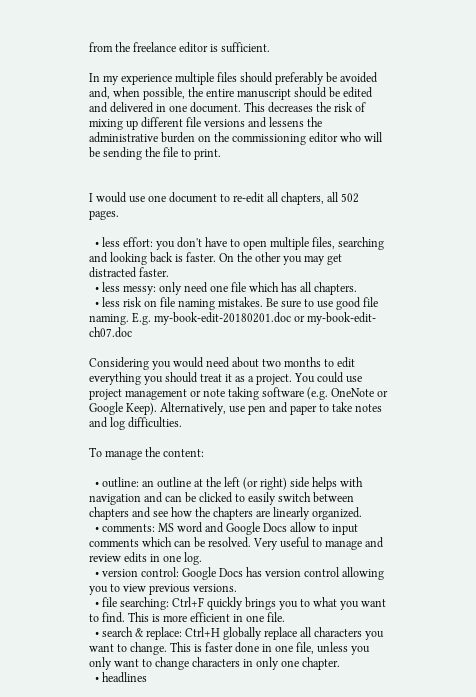from the freelance editor is sufficient.

In my experience multiple files should preferably be avoided and, when possible, the entire manuscript should be edited and delivered in one document. This decreases the risk of mixing up different file versions and lessens the administrative burden on the commissioning editor who will be sending the file to print.


I would use one document to re-edit all chapters, all 502 pages.

  • less effort: you don't have to open multiple files, searching and looking back is faster. On the other you may get distracted faster.
  • less messy: only need one file which has all chapters.
  • less risk on file naming mistakes. Be sure to use good file naming. E.g. my-book-edit-20180201.doc or my-book-edit-ch07.doc

Considering you would need about two months to edit everything you should treat it as a project. You could use project management or note taking software (e.g. OneNote or Google Keep). Alternatively, use pen and paper to take notes and log difficulties.

To manage the content:

  • outline: an outline at the left (or right) side helps with navigation and can be clicked to easily switch between chapters and see how the chapters are linearly organized.
  • comments: MS word and Google Docs allow to input comments which can be resolved. Very useful to manage and review edits in one log.
  • version control: Google Docs has version control allowing you to view previous versions.
  • file searching: Ctrl+F quickly brings you to what you want to find. This is more efficient in one file.
  • search & replace: Ctrl+H globally replace all characters you want to change. This is faster done in one file, unless you only want to change characters in only one chapter.
  • headlines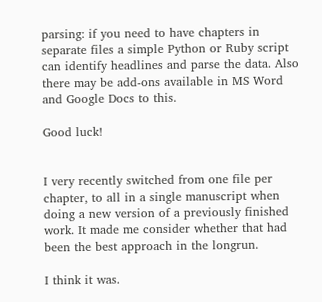parsing: if you need to have chapters in separate files a simple Python or Ruby script can identify headlines and parse the data. Also there may be add-ons available in MS Word and Google Docs to this.

Good luck!


I very recently switched from one file per chapter, to all in a single manuscript when doing a new version of a previously finished work. It made me consider whether that had been the best approach in the longrun.

I think it was.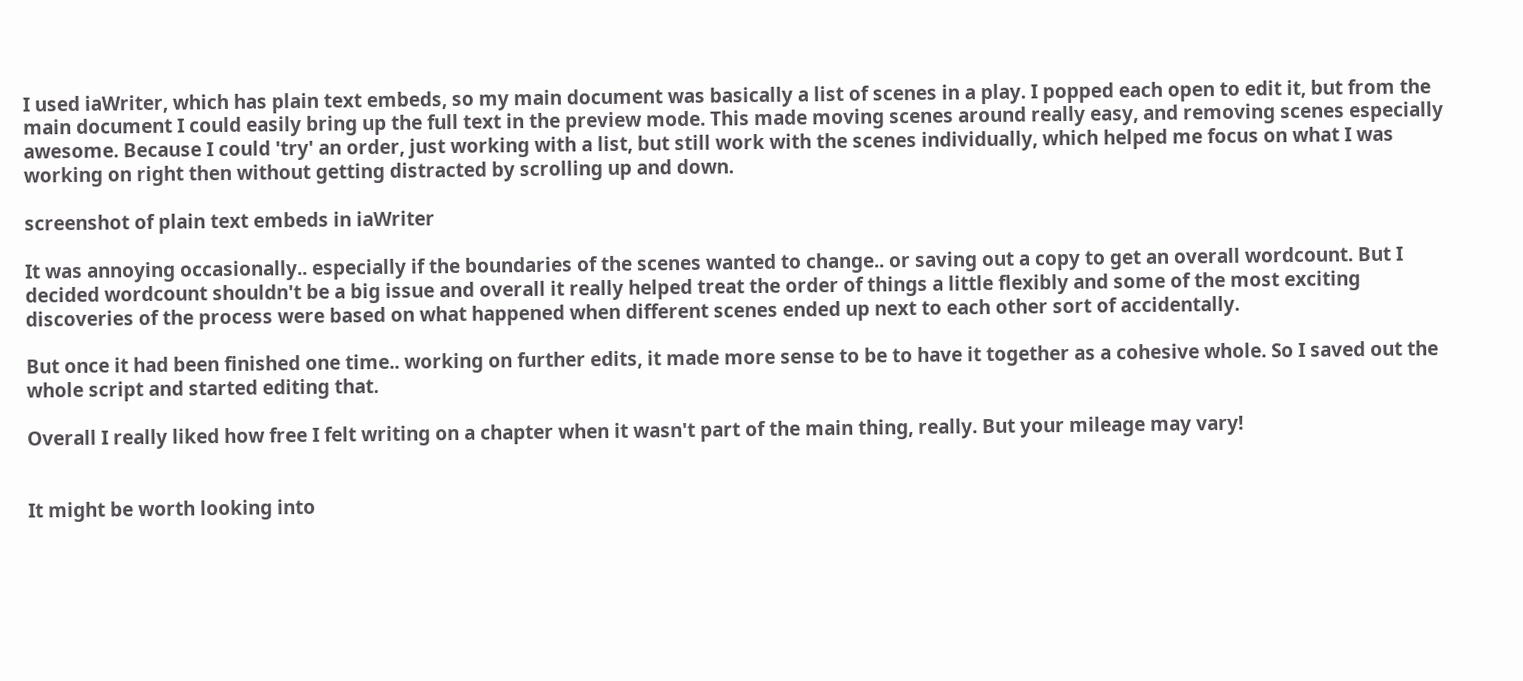I used iaWriter, which has plain text embeds, so my main document was basically a list of scenes in a play. I popped each open to edit it, but from the main document I could easily bring up the full text in the preview mode. This made moving scenes around really easy, and removing scenes especially awesome. Because I could 'try' an order, just working with a list, but still work with the scenes individually, which helped me focus on what I was working on right then without getting distracted by scrolling up and down.

screenshot of plain text embeds in iaWriter

It was annoying occasionally.. especially if the boundaries of the scenes wanted to change.. or saving out a copy to get an overall wordcount. But I decided wordcount shouldn't be a big issue and overall it really helped treat the order of things a little flexibly and some of the most exciting discoveries of the process were based on what happened when different scenes ended up next to each other sort of accidentally.

But once it had been finished one time.. working on further edits, it made more sense to be to have it together as a cohesive whole. So I saved out the whole script and started editing that.

Overall I really liked how free I felt writing on a chapter when it wasn't part of the main thing, really. But your mileage may vary!


It might be worth looking into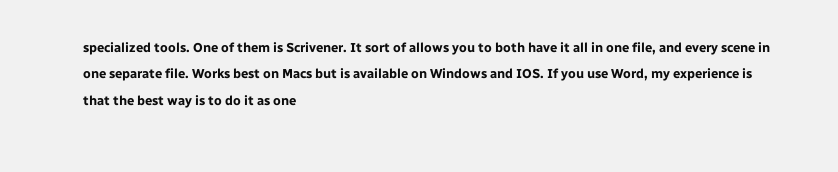specialized tools. One of them is Scrivener. It sort of allows you to both have it all in one file, and every scene in one separate file. Works best on Macs but is available on Windows and IOS. If you use Word, my experience is that the best way is to do it as one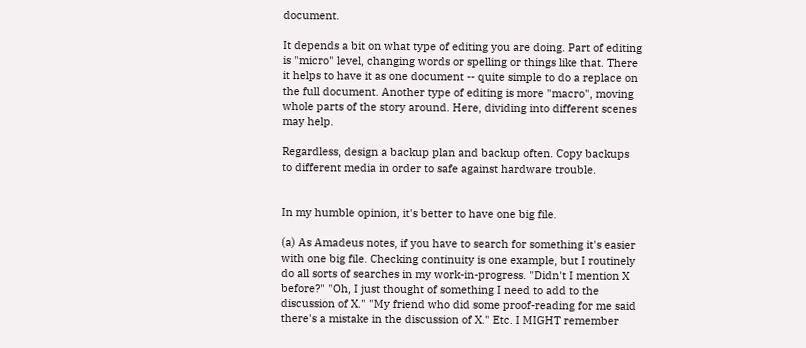document.

It depends a bit on what type of editing you are doing. Part of editing is "micro" level, changing words or spelling or things like that. There it helps to have it as one document -- quite simple to do a replace on the full document. Another type of editing is more "macro", moving whole parts of the story around. Here, dividing into different scenes may help.

Regardless, design a backup plan and backup often. Copy backups to different media in order to safe against hardware trouble.


In my humble opinion, it's better to have one big file.

(a) As Amadeus notes, if you have to search for something it's easier with one big file. Checking continuity is one example, but I routinely do all sorts of searches in my work-in-progress. "Didn't I mention X before?" "Oh, I just thought of something I need to add to the discussion of X." "My friend who did some proof-reading for me said there's a mistake in the discussion of X." Etc. I MIGHT remember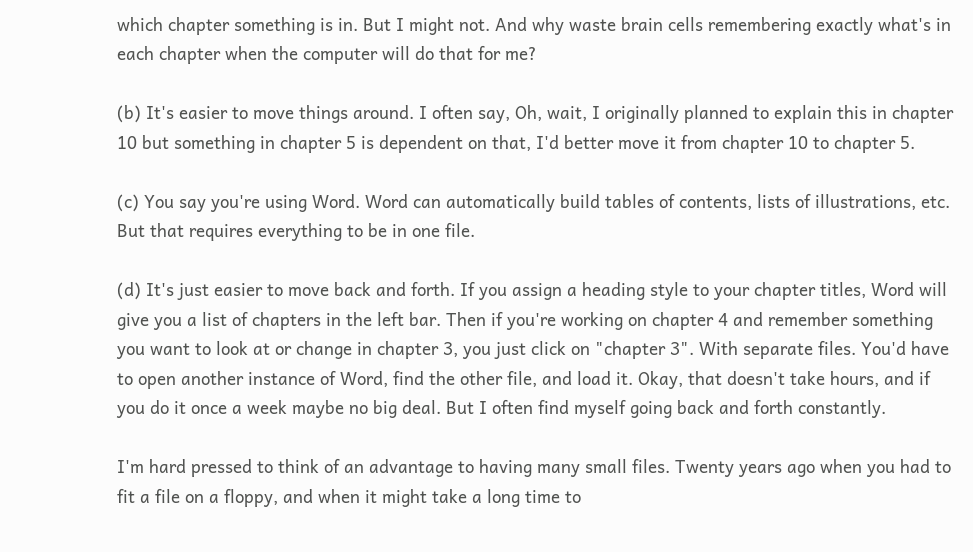which chapter something is in. But I might not. And why waste brain cells remembering exactly what's in each chapter when the computer will do that for me?

(b) It's easier to move things around. I often say, Oh, wait, I originally planned to explain this in chapter 10 but something in chapter 5 is dependent on that, I'd better move it from chapter 10 to chapter 5.

(c) You say you're using Word. Word can automatically build tables of contents, lists of illustrations, etc. But that requires everything to be in one file.

(d) It's just easier to move back and forth. If you assign a heading style to your chapter titles, Word will give you a list of chapters in the left bar. Then if you're working on chapter 4 and remember something you want to look at or change in chapter 3, you just click on "chapter 3". With separate files. You'd have to open another instance of Word, find the other file, and load it. Okay, that doesn't take hours, and if you do it once a week maybe no big deal. But I often find myself going back and forth constantly.

I'm hard pressed to think of an advantage to having many small files. Twenty years ago when you had to fit a file on a floppy, and when it might take a long time to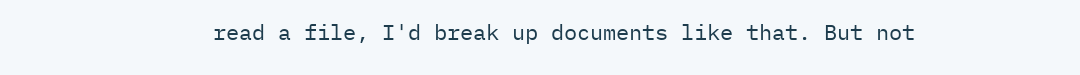read a file, I'd break up documents like that. But not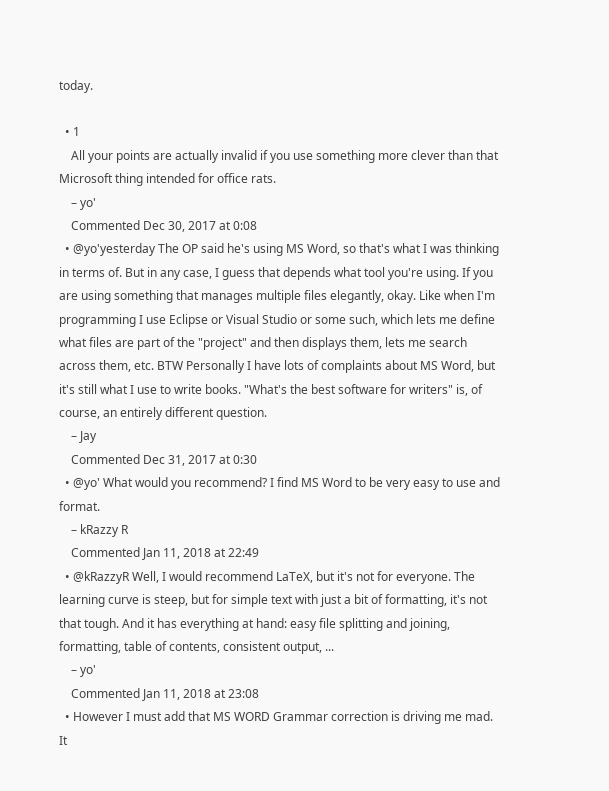today.

  • 1
    All your points are actually invalid if you use something more clever than that Microsoft thing intended for office rats.
    – yo'
    Commented Dec 30, 2017 at 0:08
  • @yo'yesterday The OP said he's using MS Word, so that's what I was thinking in terms of. But in any case, I guess that depends what tool you're using. If you are using something that manages multiple files elegantly, okay. Like when I'm programming I use Eclipse or Visual Studio or some such, which lets me define what files are part of the "project" and then displays them, lets me search across them, etc. BTW Personally I have lots of complaints about MS Word, but it's still what I use to write books. "What's the best software for writers" is, of course, an entirely different question.
    – Jay
    Commented Dec 31, 2017 at 0:30
  • @yo' What would you recommend? I find MS Word to be very easy to use and format.
    – kRazzy R
    Commented Jan 11, 2018 at 22:49
  • @kRazzyR Well, I would recommend LaTeX, but it's not for everyone. The learning curve is steep, but for simple text with just a bit of formatting, it's not that tough. And it has everything at hand: easy file splitting and joining, formatting, table of contents, consistent output, ...
    – yo'
    Commented Jan 11, 2018 at 23:08
  • However I must add that MS WORD Grammar correction is driving me mad. It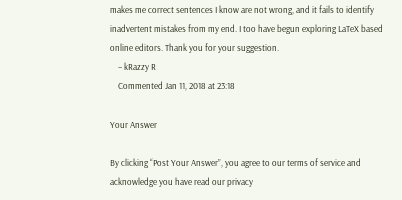makes me correct sentences I know are not wrong, and it fails to identify inadvertent mistakes from my end. I too have begun exploring LaTeX based online editors. Thank you for your suggestion.
    – kRazzy R
    Commented Jan 11, 2018 at 23:18

Your Answer

By clicking “Post Your Answer”, you agree to our terms of service and acknowledge you have read our privacy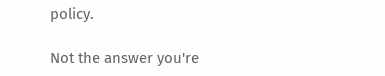policy.

Not the answer you're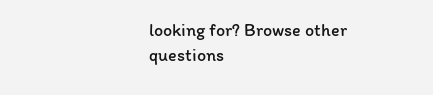looking for? Browse other questions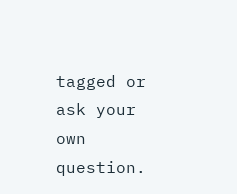tagged or ask your own question.